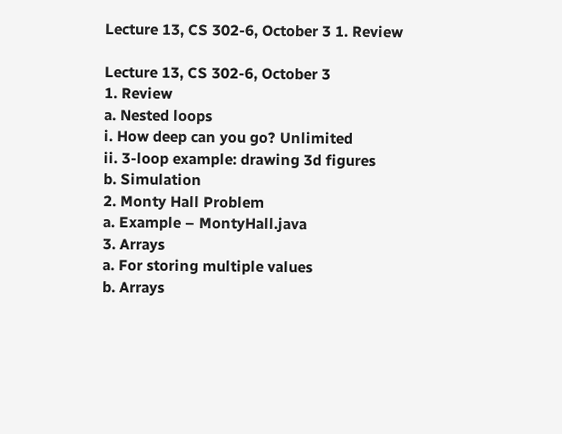Lecture 13, CS 302-6, October 3 1. Review

Lecture 13, CS 302-6, October 3
1. Review
a. Nested loops
i. How deep can you go? Unlimited
ii. 3-loop example: drawing 3d figures
b. Simulation
2. Monty Hall Problem
a. Example – MontyHall.java
3. Arrays
a. For storing multiple values
b. Arrays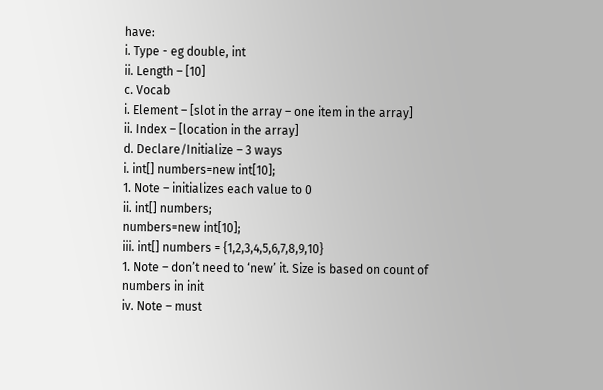have:
i. Type - eg double, int
ii. Length – [10]
c. Vocab
i. Element – [slot in the array – one item in the array]
ii. Index – [location in the array]
d. Declare/Initialize – 3 ways
i. int[] numbers=new int[10];
1. Note – initializes each value to 0
ii. int[] numbers;
numbers=new int[10];
iii. int[] numbers = {1,2,3,4,5,6,7,8,9,10}
1. Note – don’t need to ‘new’ it. Size is based on count of
numbers in init
iv. Note – must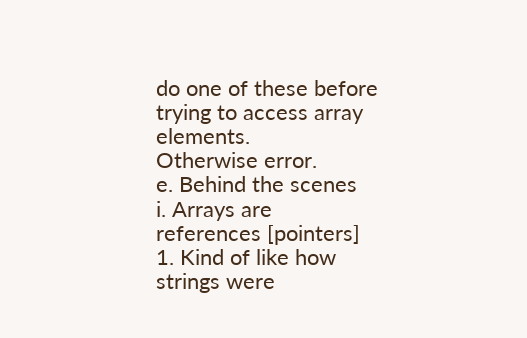do one of these before trying to access array elements.
Otherwise error.
e. Behind the scenes
i. Arrays are references [pointers]
1. Kind of like how strings were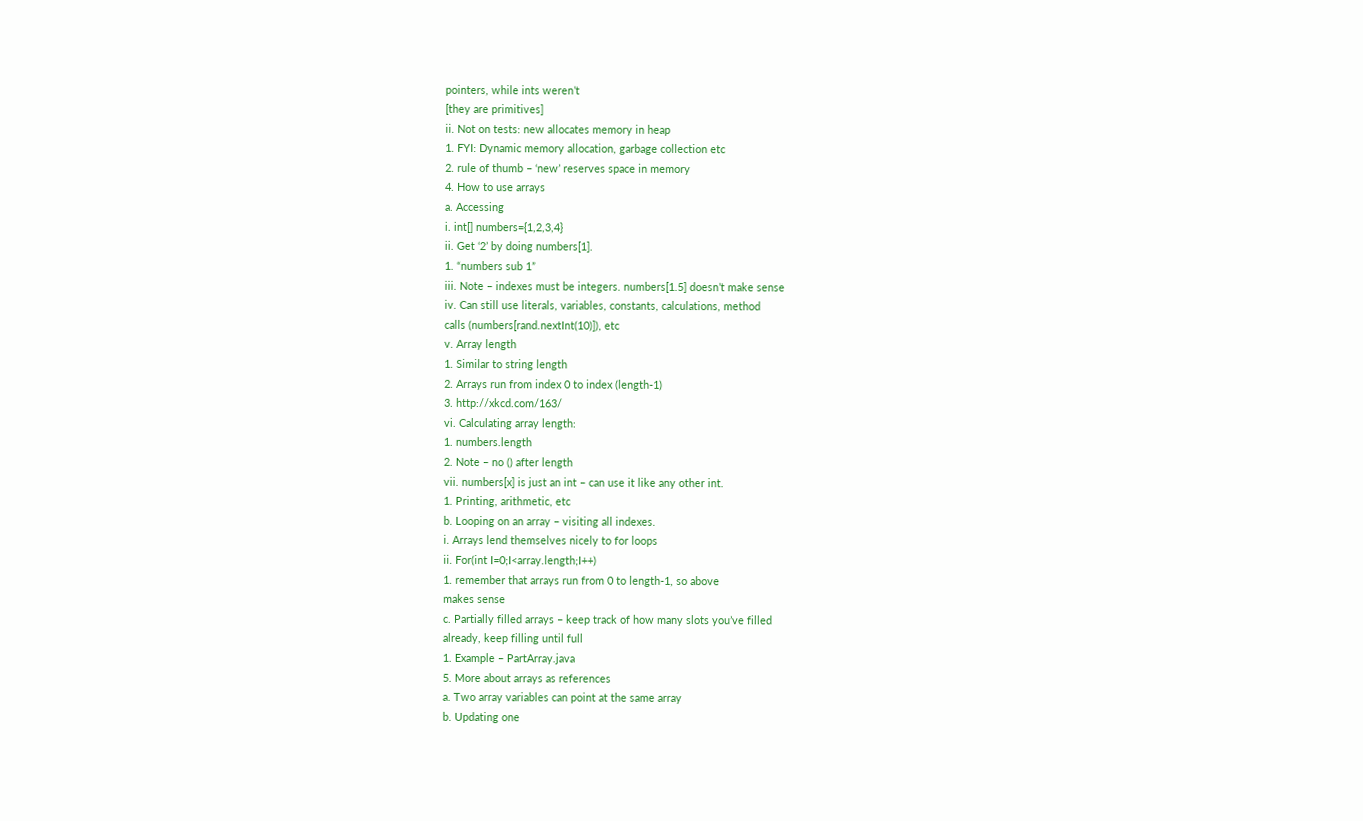pointers, while ints weren’t
[they are primitives]
ii. Not on tests: new allocates memory in heap
1. FYI: Dynamic memory allocation, garbage collection etc
2. rule of thumb – ‘new’ reserves space in memory
4. How to use arrays
a. Accessing
i. int[] numbers={1,2,3,4}
ii. Get ‘2’ by doing numbers[1].
1. “numbers sub 1”
iii. Note – indexes must be integers. numbers[1.5] doesn’t make sense
iv. Can still use literals, variables, constants, calculations, method
calls (numbers[rand.nextInt(10)]), etc
v. Array length
1. Similar to string length
2. Arrays run from index 0 to index (length-1)
3. http://xkcd.com/163/
vi. Calculating array length:
1. numbers.length
2. Note – no () after length
vii. numbers[x] is just an int – can use it like any other int.
1. Printing, arithmetic, etc
b. Looping on an array – visiting all indexes.
i. Arrays lend themselves nicely to for loops
ii. For(int I=0;I<array.length;I++)
1. remember that arrays run from 0 to length-1, so above
makes sense
c. Partially filled arrays – keep track of how many slots you’ve filled
already, keep filling until full
1. Example – PartArray.java
5. More about arrays as references
a. Two array variables can point at the same array
b. Updating one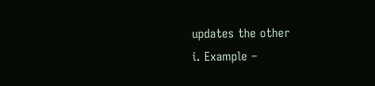updates the other
i. Example –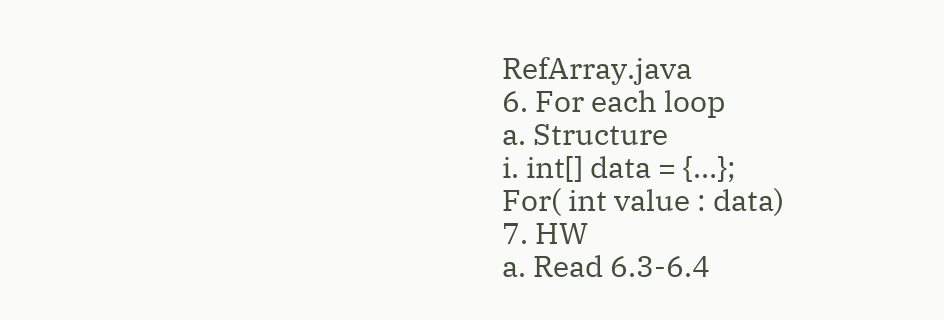RefArray.java
6. For each loop
a. Structure
i. int[] data = {…};
For( int value : data)
7. HW
a. Read 6.3-6.4